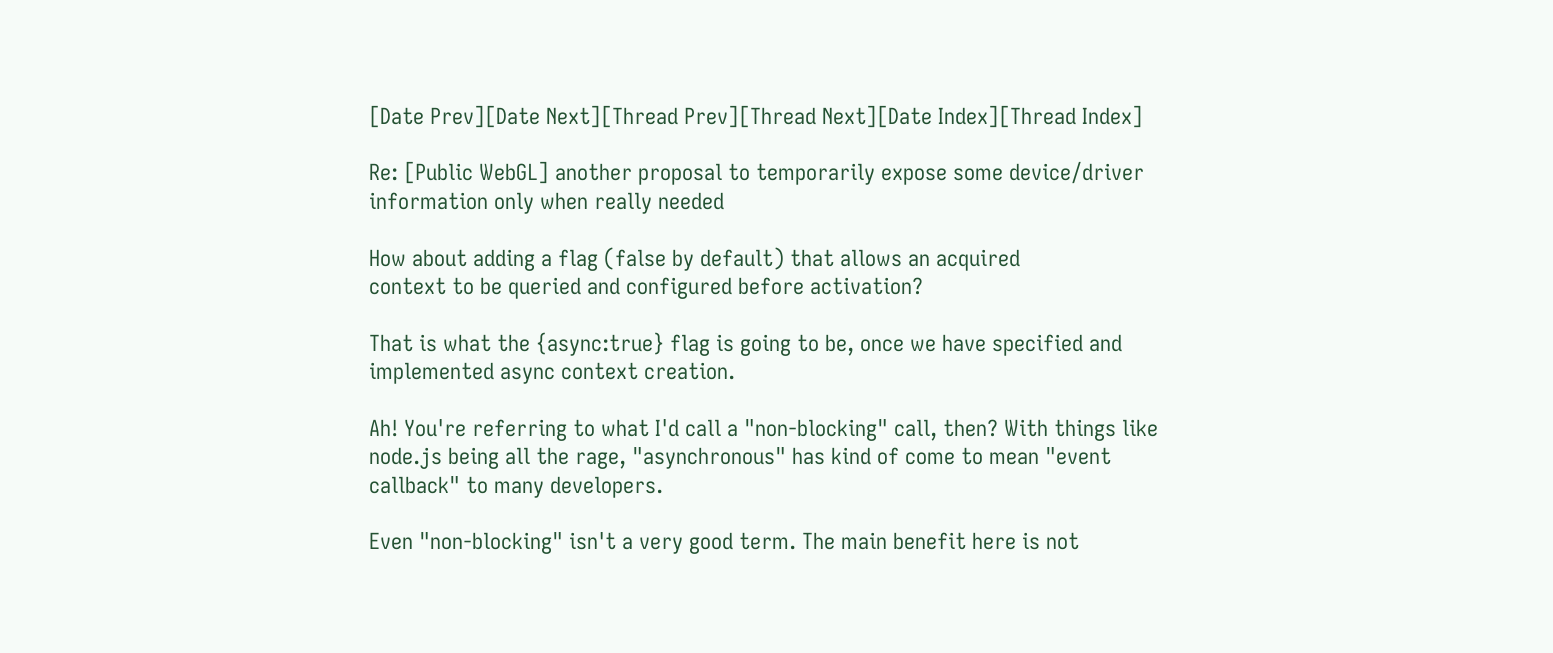[Date Prev][Date Next][Thread Prev][Thread Next][Date Index][Thread Index]

Re: [Public WebGL] another proposal to temporarily expose some device/driver information only when really needed

How about adding a flag (false by default) that allows an acquired
context to be queried and configured before activation?

That is what the {async:true} flag is going to be, once we have specified and implemented async context creation.

Ah! You're referring to what I'd call a "non-blocking" call, then? With things like node.js being all the rage, "asynchronous" has kind of come to mean "event callback" to many developers.

Even "non-blocking" isn't a very good term. The main benefit here is not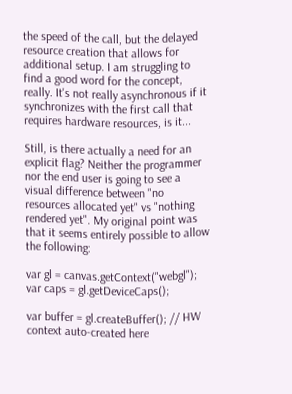the speed of the call, but the delayed resource creation that allows for additional setup. I am struggling to find a good word for the concept, really. It's not really asynchronous if it synchronizes with the first call that requires hardware resources, is it...

Still, is there actually a need for an explicit flag? Neither the programmer nor the end user is going to see a visual difference between "no resources allocated yet" vs "nothing rendered yet". My original point was that it seems entirely possible to allow the following:

var gl = canvas.getContext("webgl");
var caps = gl.getDeviceCaps();

var buffer = gl.createBuffer(); // HW context auto-created here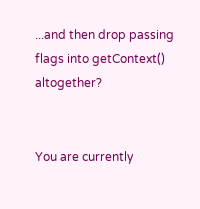...and then drop passing flags into getContext() altogether?


You are currently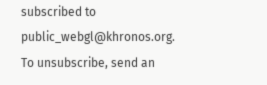subscribed to public_webgl@khronos.org.
To unsubscribe, send an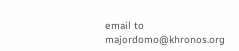email to majordomo@khronos.org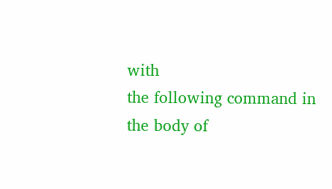with
the following command in the body of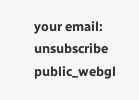your email:
unsubscribe public_webgl